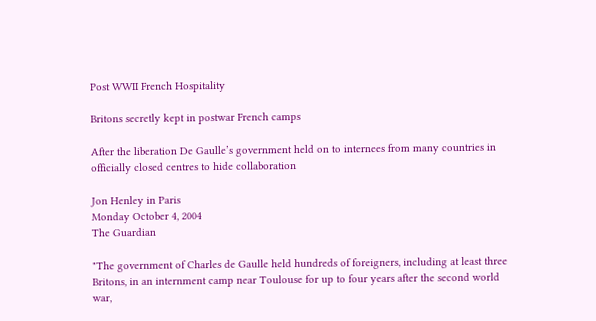Post WWII French Hospitality

Britons secretly kept in postwar French camps

After the liberation De Gaulle’s government held on to internees from many countries in officially closed centres to hide collaboration

Jon Henley in Paris
Monday October 4, 2004
The Guardian

"The government of Charles de Gaulle held hundreds of foreigners, including at least three Britons, in an internment camp near Toulouse for up to four years after the second world war,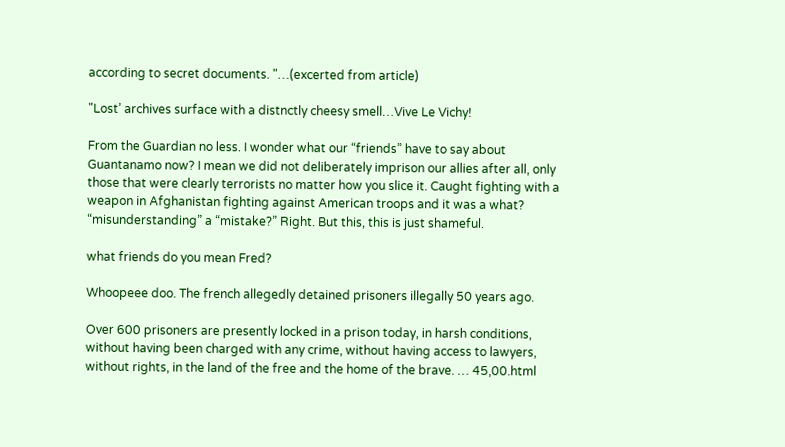according to secret documents. "…(excerted from article)

"Lost’ archives surface with a distnctly cheesy smell…Vive Le Vichy!

From the Guardian no less. I wonder what our “friends” have to say about Guantanamo now? I mean we did not deliberately imprison our allies after all, only those that were clearly terrorists no matter how you slice it. Caught fighting with a weapon in Afghanistan fighting against American troops and it was a what? “misunderstanding” a “mistake?” Right. But this, this is just shameful.

what friends do you mean Fred?

Whoopeee doo. The french allegedly detained prisoners illegally 50 years ago.

Over 600 prisoners are presently locked in a prison today, in harsh conditions, without having been charged with any crime, without having access to lawyers, without rights, in the land of the free and the home of the brave. … 45,00.html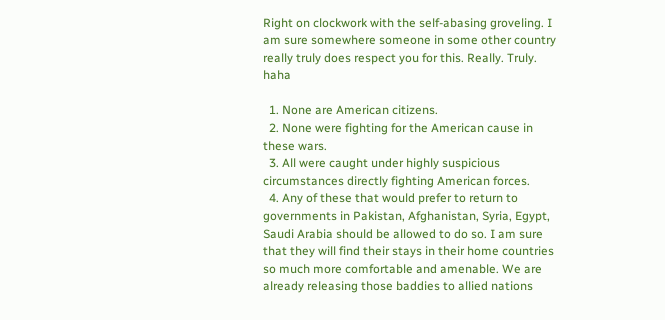Right on clockwork with the self-abasing groveling. I am sure somewhere someone in some other country really truly does respect you for this. Really. Truly. haha

  1. None are American citizens.
  2. None were fighting for the American cause in these wars.
  3. All were caught under highly suspicious circumstances directly fighting American forces.
  4. Any of these that would prefer to return to governments in Pakistan, Afghanistan, Syria, Egypt, Saudi Arabia should be allowed to do so. I am sure that they will find their stays in their home countries so much more comfortable and amenable. We are already releasing those baddies to allied nations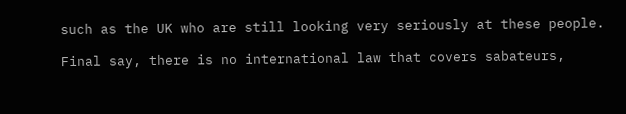such as the UK who are still looking very seriously at these people.

Final say, there is no international law that covers sabateurs,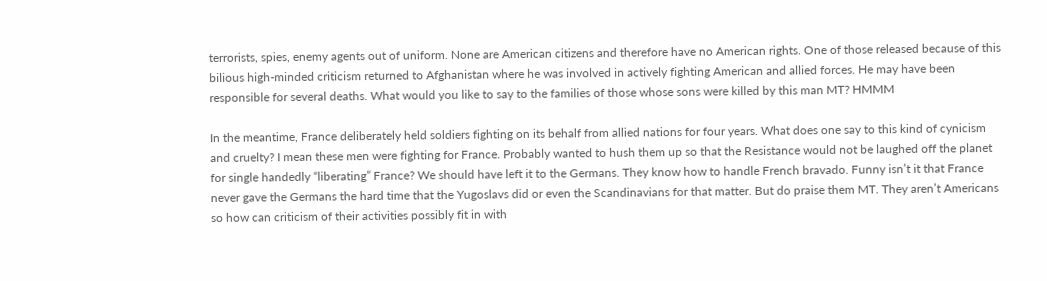terrorists, spies, enemy agents out of uniform. None are American citizens and therefore have no American rights. One of those released because of this bilious high-minded criticism returned to Afghanistan where he was involved in actively fighting American and allied forces. He may have been responsible for several deaths. What would you like to say to the families of those whose sons were killed by this man MT? HMMM

In the meantime, France deliberately held soldiers fighting on its behalf from allied nations for four years. What does one say to this kind of cynicism and cruelty? I mean these men were fighting for France. Probably wanted to hush them up so that the Resistance would not be laughed off the planet for single handedly “liberating” France? We should have left it to the Germans. They know how to handle French bravado. Funny isn’t it that France never gave the Germans the hard time that the Yugoslavs did or even the Scandinavians for that matter. But do praise them MT. They aren’t Americans so how can criticism of their activities possibly fit in with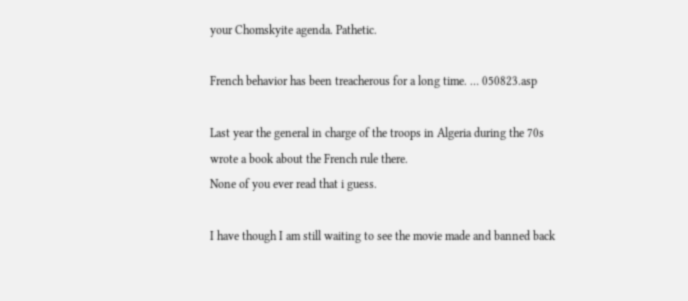your Chomskyite agenda. Pathetic.

French behavior has been treacherous for a long time. … 050823.asp

Last year the general in charge of the troops in Algeria during the 70s wrote a book about the French rule there.
None of you ever read that i guess.

I have though I am still waiting to see the movie made and banned back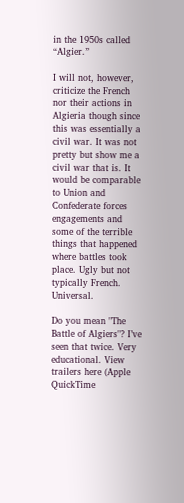in the 1950s called “Algier.”

I will not, however, criticize the French nor their actions in Algieria though since this was essentially a civil war. It was not pretty but show me a civil war that is. It would be comparable to Union and Confederate forces engagements and some of the terrible things that happened where battles took place. Ugly but not typically French. Universal.

Do you mean "The Battle of Algiers"? I’ve seen that twice. Very educational. View trailers here (Apple QuickTime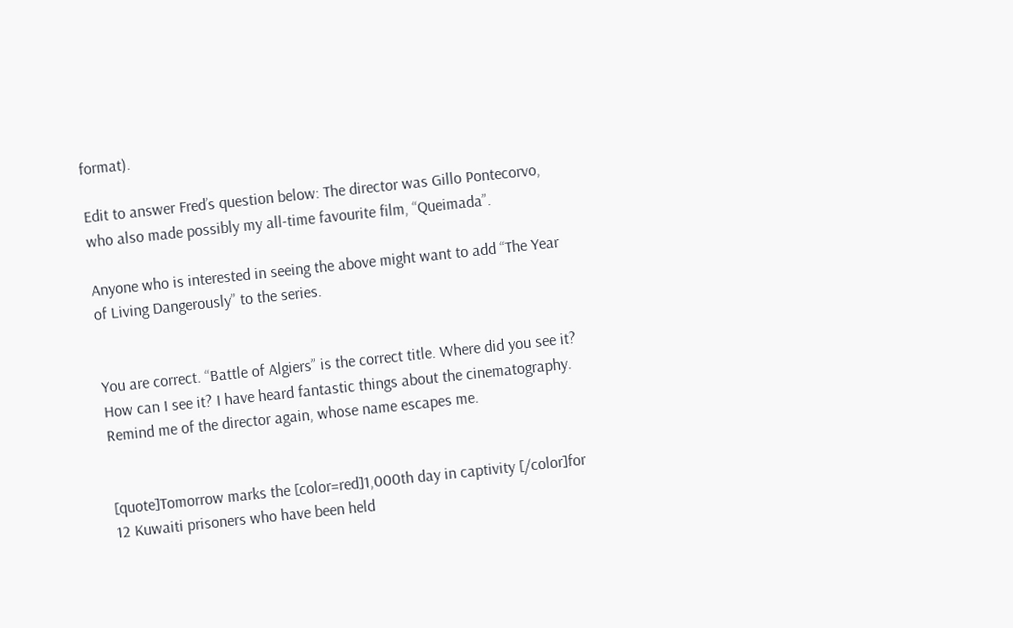format).

Edit to answer Fred’s question below: The director was Gillo Pontecorvo, who also made possibly my all-time favourite film, “Queimada”.

Anyone who is interested in seeing the above might want to add “The Year of Living Dangerously” to the series.


You are correct. “Battle of Algiers” is the correct title. Where did you see it? How can I see it? I have heard fantastic things about the cinematography. Remind me of the director again, whose name escapes me.


[quote]Tomorrow marks the [color=red]1,000th day in captivity [/color]for 12 Kuwaiti prisoners who have been held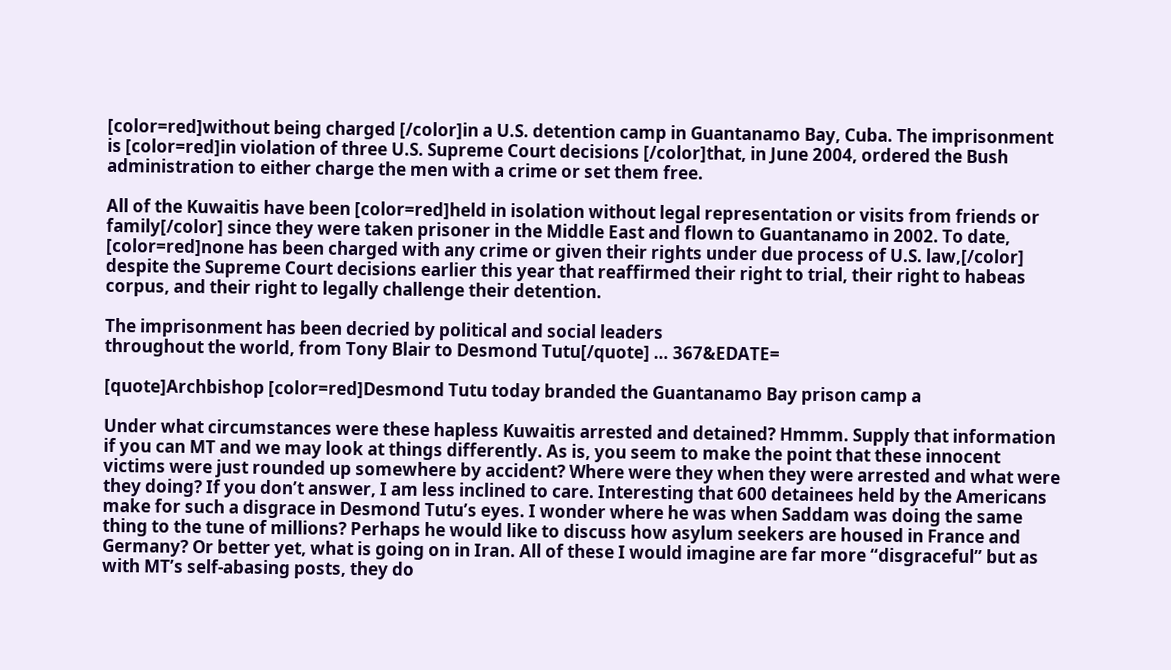[color=red]without being charged [/color]in a U.S. detention camp in Guantanamo Bay, Cuba. The imprisonment is [color=red]in violation of three U.S. Supreme Court decisions [/color]that, in June 2004, ordered the Bush administration to either charge the men with a crime or set them free.

All of the Kuwaitis have been [color=red]held in isolation without legal representation or visits from friends or family[/color] since they were taken prisoner in the Middle East and flown to Guantanamo in 2002. To date, [color=red]none has been charged with any crime or given their rights under due process of U.S. law,[/color] despite the Supreme Court decisions earlier this year that reaffirmed their right to trial, their right to habeas corpus, and their right to legally challenge their detention.

The imprisonment has been decried by political and social leaders
throughout the world, from Tony Blair to Desmond Tutu[/quote] … 367&EDATE=

[quote]Archbishop [color=red]Desmond Tutu today branded the Guantanamo Bay prison camp a

Under what circumstances were these hapless Kuwaitis arrested and detained? Hmmm. Supply that information if you can MT and we may look at things differently. As is, you seem to make the point that these innocent victims were just rounded up somewhere by accident? Where were they when they were arrested and what were they doing? If you don’t answer, I am less inclined to care. Interesting that 600 detainees held by the Americans make for such a disgrace in Desmond Tutu’s eyes. I wonder where he was when Saddam was doing the same thing to the tune of millions? Perhaps he would like to discuss how asylum seekers are housed in France and Germany? Or better yet, what is going on in Iran. All of these I would imagine are far more “disgraceful” but as with MT’s self-abasing posts, they do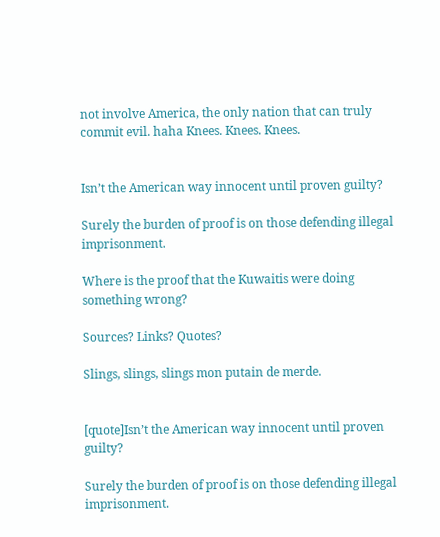not involve America, the only nation that can truly commit evil. haha Knees. Knees. Knees.


Isn’t the American way innocent until proven guilty?

Surely the burden of proof is on those defending illegal imprisonment.

Where is the proof that the Kuwaitis were doing something wrong?

Sources? Links? Quotes?

Slings, slings, slings mon putain de merde.


[quote]Isn’t the American way innocent until proven guilty?

Surely the burden of proof is on those defending illegal imprisonment.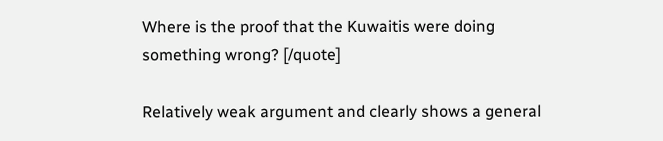Where is the proof that the Kuwaitis were doing something wrong? [/quote]

Relatively weak argument and clearly shows a general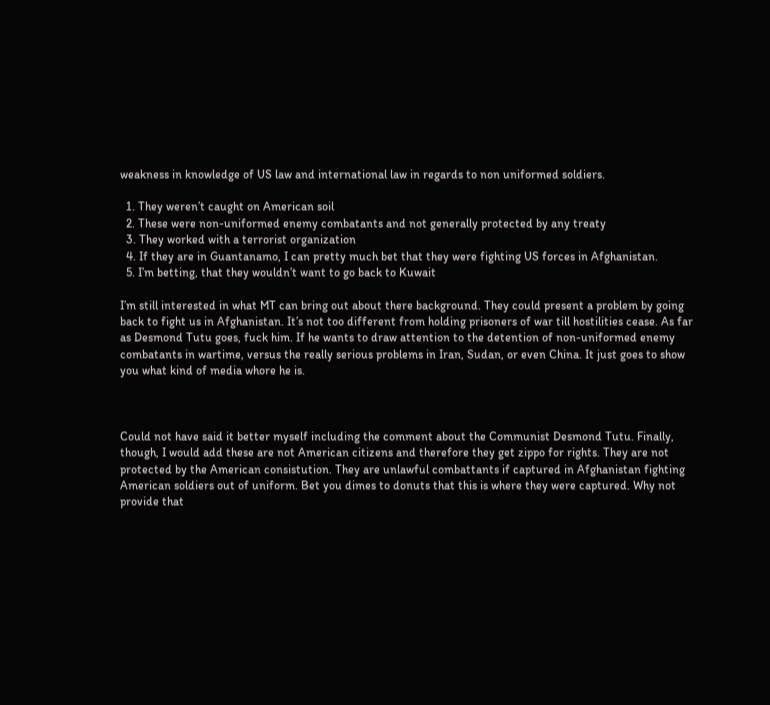weakness in knowledge of US law and international law in regards to non uniformed soldiers.

  1. They weren’t caught on American soil
  2. These were non-uniformed enemy combatants and not generally protected by any treaty
  3. They worked with a terrorist organization
  4. If they are in Guantanamo, I can pretty much bet that they were fighting US forces in Afghanistan.
  5. I’m betting, that they wouldn’t want to go back to Kuwait

I’m still interested in what MT can bring out about there background. They could present a problem by going back to fight us in Afghanistan. It’s not too different from holding prisoners of war till hostilities cease. As far as Desmond Tutu goes, fuck him. If he wants to draw attention to the detention of non-uniformed enemy combatants in wartime, versus the really serious problems in Iran, Sudan, or even China. It just goes to show you what kind of media whore he is.



Could not have said it better myself including the comment about the Communist Desmond Tutu. Finally, though, I would add these are not American citizens and therefore they get zippo for rights. They are not protected by the American consistution. They are unlawful combattants if captured in Afghanistan fighting American soldiers out of uniform. Bet you dimes to donuts that this is where they were captured. Why not provide that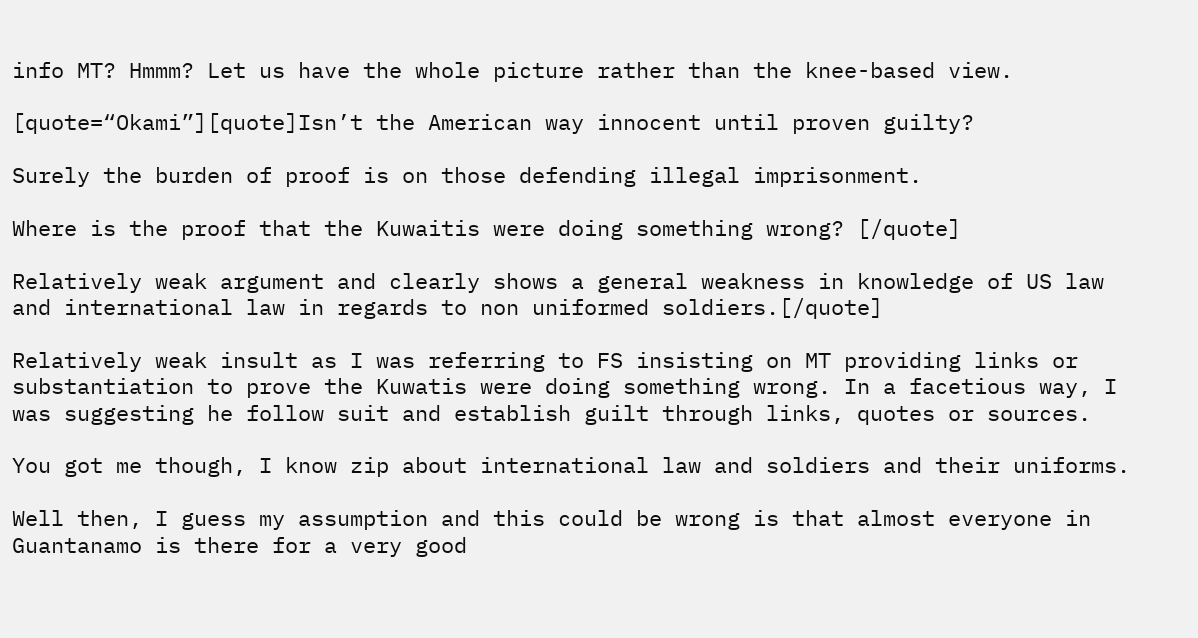info MT? Hmmm? Let us have the whole picture rather than the knee-based view.

[quote=“Okami”][quote]Isn’t the American way innocent until proven guilty?

Surely the burden of proof is on those defending illegal imprisonment.

Where is the proof that the Kuwaitis were doing something wrong? [/quote]

Relatively weak argument and clearly shows a general weakness in knowledge of US law and international law in regards to non uniformed soldiers.[/quote]

Relatively weak insult as I was referring to FS insisting on MT providing links or substantiation to prove the Kuwatis were doing something wrong. In a facetious way, I was suggesting he follow suit and establish guilt through links, quotes or sources.

You got me though, I know zip about international law and soldiers and their uniforms.

Well then, I guess my assumption and this could be wrong is that almost everyone in Guantanamo is there for a very good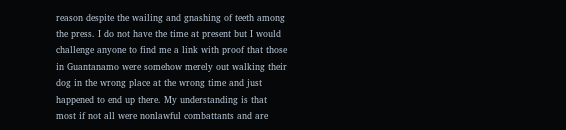reason despite the wailing and gnashing of teeth among the press. I do not have the time at present but I would challenge anyone to find me a link with proof that those in Guantanamo were somehow merely out walking their dog in the wrong place at the wrong time and just happened to end up there. My understanding is that most if not all were nonlawful combattants and are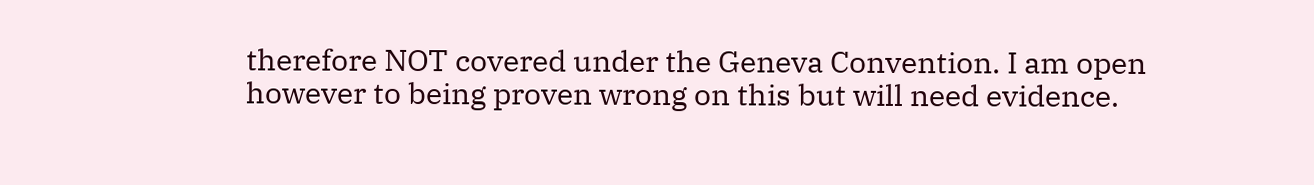therefore NOT covered under the Geneva Convention. I am open however to being proven wrong on this but will need evidence.